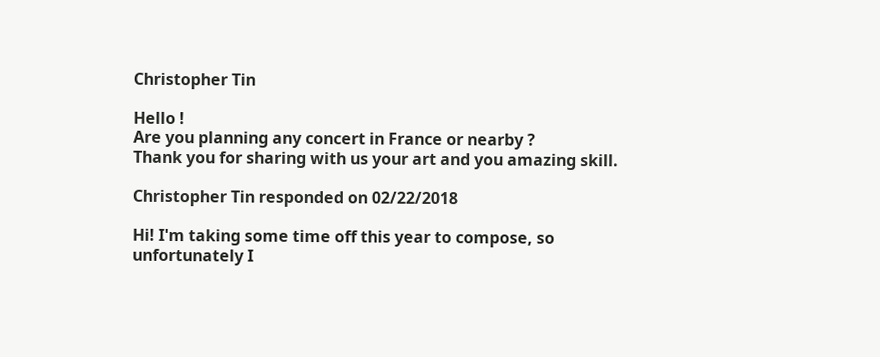Christopher Tin

Hello !
Are you planning any concert in France or nearby ?
Thank you for sharing with us your art and you amazing skill.

Christopher Tin responded on 02/22/2018

Hi! I'm taking some time off this year to compose, so unfortunately I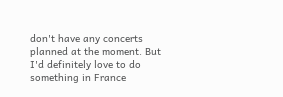don't have any concerts planned at the moment. But I'd definitely love to do something in France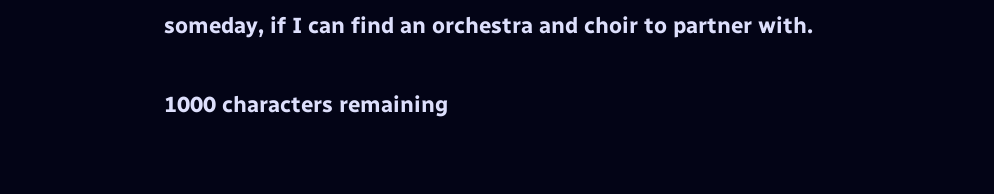someday, if I can find an orchestra and choir to partner with.

1000 characters remaining